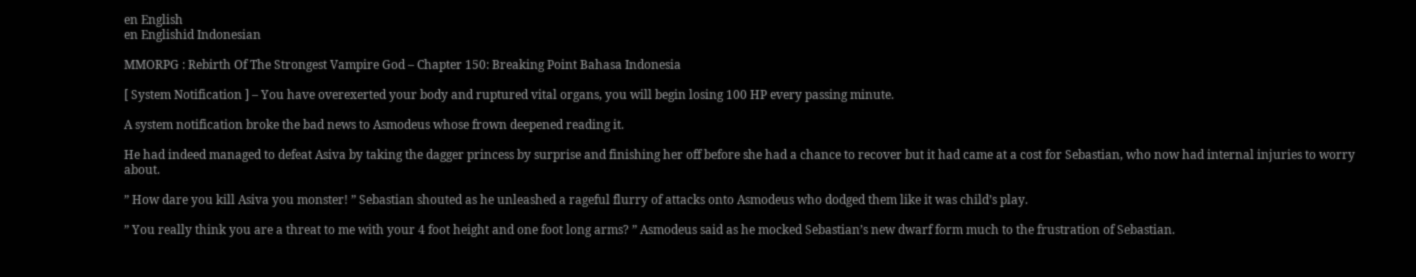en English
en Englishid Indonesian

MMORPG : Rebirth Of The Strongest Vampire God – Chapter 150: Breaking Point Bahasa Indonesia

[ System Notification ] – You have overexerted your body and ruptured vital organs, you will begin losing 100 HP every passing minute.

A system notification broke the bad news to Asmodeus whose frown deepened reading it.

He had indeed managed to defeat Asiva by taking the dagger princess by surprise and finishing her off before she had a chance to recover but it had came at a cost for Sebastian, who now had internal injuries to worry about.

” How dare you kill Asiva you monster! ” Sebastian shouted as he unleashed a rageful flurry of attacks onto Asmodeus who dodged them like it was child’s play.

” You really think you are a threat to me with your 4 foot height and one foot long arms? ” Asmodeus said as he mocked Sebastian’s new dwarf form much to the frustration of Sebastian.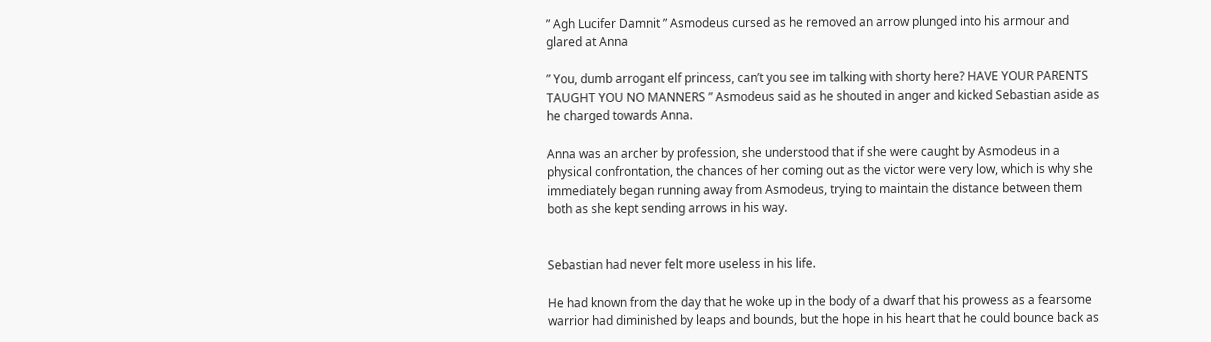” Agh Lucifer Damnit ” Asmodeus cursed as he removed an arrow plunged into his armour and glared at Anna

” You, dumb arrogant elf princess, can’t you see im talking with shorty here? HAVE YOUR PARENTS TAUGHT YOU NO MANNERS ” Asmodeus said as he shouted in anger and kicked Sebastian aside as he charged towards Anna.

Anna was an archer by profession, she understood that if she were caught by Asmodeus in a physical confrontation, the chances of her coming out as the victor were very low, which is why she immediately began running away from Asmodeus, trying to maintain the distance between them both as she kept sending arrows in his way.


Sebastian had never felt more useless in his life.

He had known from the day that he woke up in the body of a dwarf that his prowess as a fearsome warrior had diminished by leaps and bounds, but the hope in his heart that he could bounce back as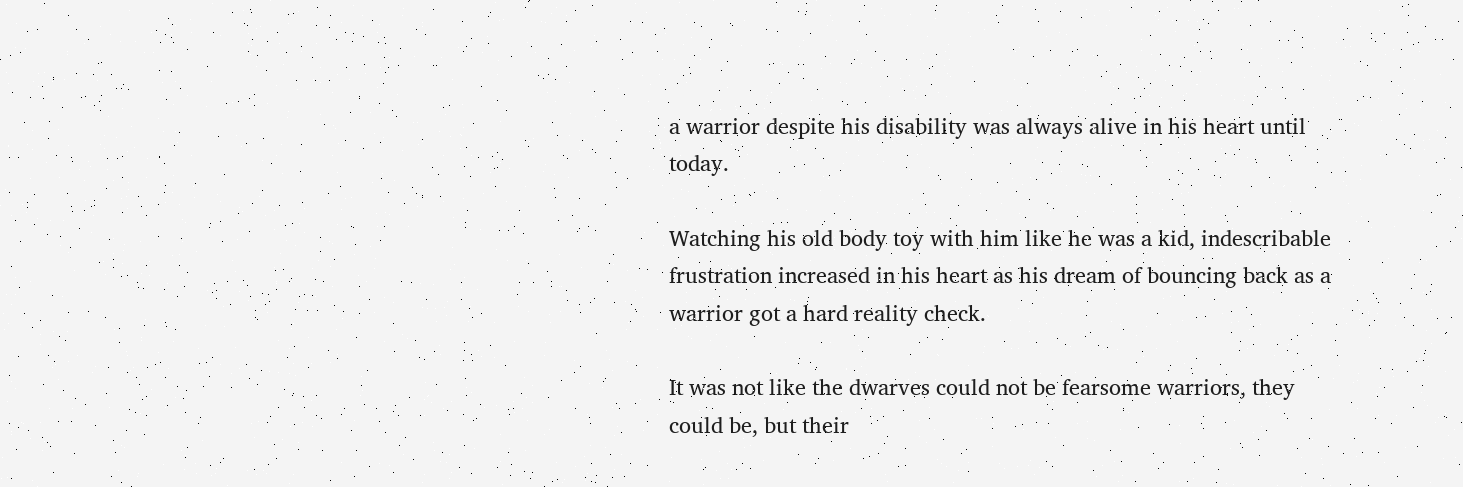a warrior despite his disability was always alive in his heart until today.

Watching his old body toy with him like he was a kid, indescribable frustration increased in his heart as his dream of bouncing back as a warrior got a hard reality check.

It was not like the dwarves could not be fearsome warriors, they could be, but their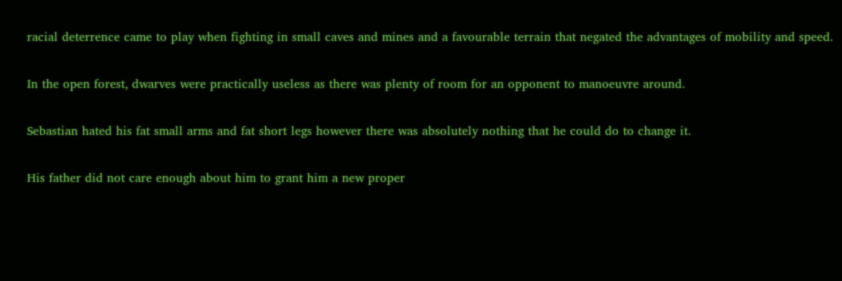racial deterrence came to play when fighting in small caves and mines and a favourable terrain that negated the advantages of mobility and speed.

In the open forest, dwarves were practically useless as there was plenty of room for an opponent to manoeuvre around.

Sebastian hated his fat small arms and fat short legs however there was absolutely nothing that he could do to change it.

His father did not care enough about him to grant him a new proper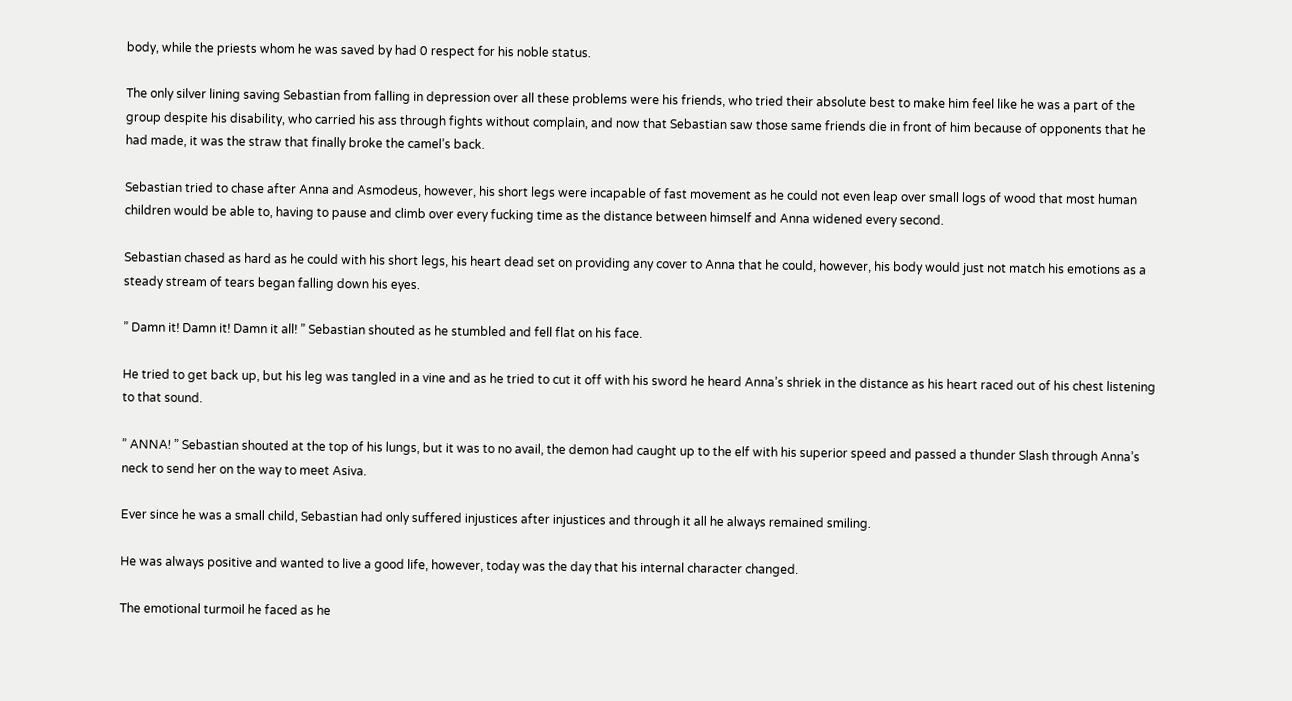body, while the priests whom he was saved by had 0 respect for his noble status.

The only silver lining saving Sebastian from falling in depression over all these problems were his friends, who tried their absolute best to make him feel like he was a part of the group despite his disability, who carried his ass through fights without complain, and now that Sebastian saw those same friends die in front of him because of opponents that he had made, it was the straw that finally broke the camel’s back.

Sebastian tried to chase after Anna and Asmodeus, however, his short legs were incapable of fast movement as he could not even leap over small logs of wood that most human children would be able to, having to pause and climb over every fucking time as the distance between himself and Anna widened every second.

Sebastian chased as hard as he could with his short legs, his heart dead set on providing any cover to Anna that he could, however, his body would just not match his emotions as a steady stream of tears began falling down his eyes.

” Damn it! Damn it! Damn it all! ” Sebastian shouted as he stumbled and fell flat on his face.

He tried to get back up, but his leg was tangled in a vine and as he tried to cut it off with his sword he heard Anna’s shriek in the distance as his heart raced out of his chest listening to that sound.

” ANNA! ” Sebastian shouted at the top of his lungs, but it was to no avail, the demon had caught up to the elf with his superior speed and passed a thunder Slash through Anna’s neck to send her on the way to meet Asiva.

Ever since he was a small child, Sebastian had only suffered injustices after injustices and through it all he always remained smiling.

He was always positive and wanted to live a good life, however, today was the day that his internal character changed.

The emotional turmoil he faced as he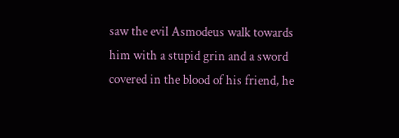saw the evil Asmodeus walk towards him with a stupid grin and a sword covered in the blood of his friend, he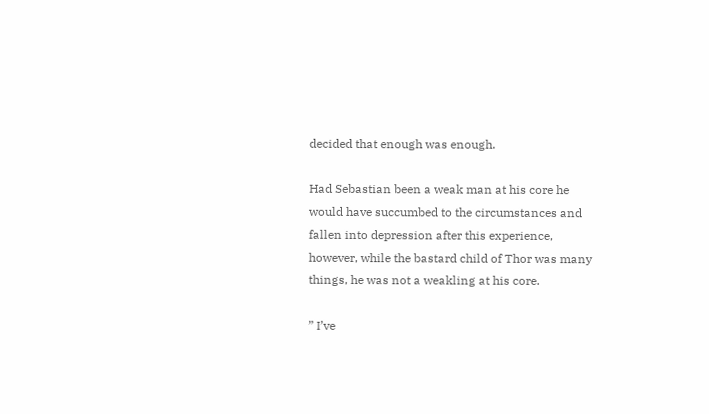decided that enough was enough.

Had Sebastian been a weak man at his core he would have succumbed to the circumstances and fallen into depression after this experience, however, while the bastard child of Thor was many things, he was not a weakling at his core.

” I’ve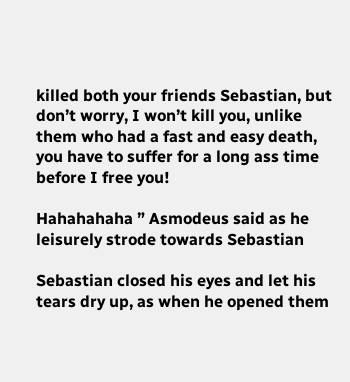killed both your friends Sebastian, but don’t worry, I won’t kill you, unlike them who had a fast and easy death, you have to suffer for a long ass time before I free you!

Hahahahaha ” Asmodeus said as he leisurely strode towards Sebastian

Sebastian closed his eyes and let his tears dry up, as when he opened them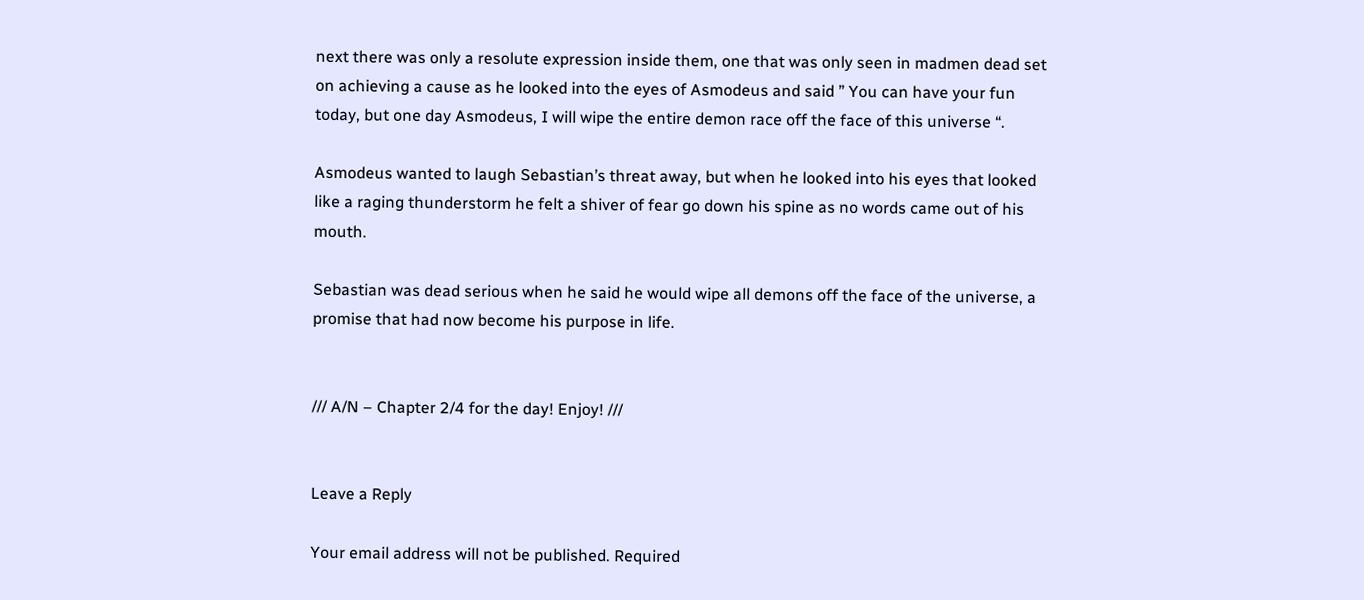next there was only a resolute expression inside them, one that was only seen in madmen dead set on achieving a cause as he looked into the eyes of Asmodeus and said ” You can have your fun today, but one day Asmodeus, I will wipe the entire demon race off the face of this universe “.

Asmodeus wanted to laugh Sebastian’s threat away, but when he looked into his eyes that looked like a raging thunderstorm he felt a shiver of fear go down his spine as no words came out of his mouth.

Sebastian was dead serious when he said he would wipe all demons off the face of the universe, a promise that had now become his purpose in life.


/// A/N – Chapter 2/4 for the day! Enjoy! ///


Leave a Reply

Your email address will not be published. Required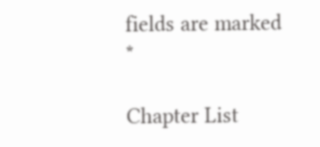fields are marked *

Chapter List